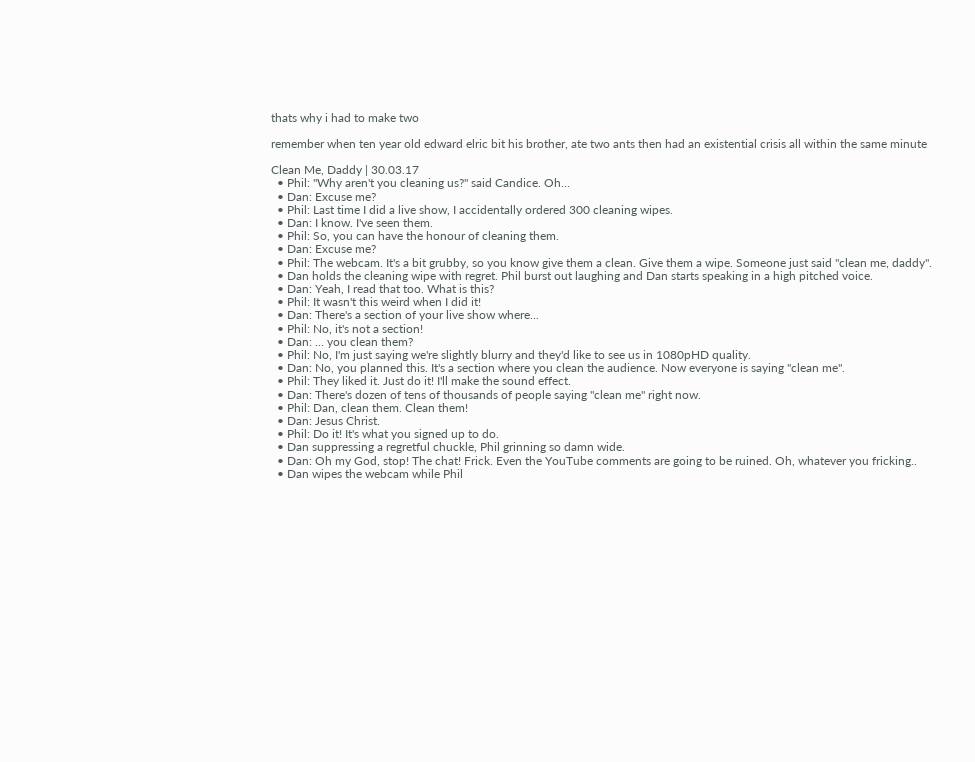thats why i had to make two

remember when ten year old edward elric bit his brother, ate two ants then had an existential crisis all within the same minute

Clean Me, Daddy | 30.03.17
  • Phil: "Why aren't you cleaning us?" said Candice. Oh...
  • Dan: Excuse me?
  • Phil: Last time I did a live show, I accidentally ordered 300 cleaning wipes.
  • Dan: I know. I've seen them.
  • Phil: So, you can have the honour of cleaning them.
  • Dan: Excuse me?
  • Phil: The webcam. It's a bit grubby, so you know give them a clean. Give them a wipe. Someone just said "clean me, daddy".
  • Dan holds the cleaning wipe with regret. Phil burst out laughing and Dan starts speaking in a high pitched voice.
  • Dan: Yeah, I read that too. What is this?
  • Phil: It wasn't this weird when I did it!
  • Dan: There's a section of your live show where...
  • Phil: No, it's not a section!
  • Dan: ... you clean them?
  • Phil: No, I'm just saying we're slightly blurry and they'd like to see us in 1080pHD quality.
  • Dan: No, you planned this. It's a section where you clean the audience. Now everyone is saying "clean me".
  • Phil: They liked it. Just do it! I'll make the sound effect.
  • Dan: There's dozen of tens of thousands of people saying "clean me" right now.
  • Phil: Dan, clean them. Clean them!
  • Dan: Jesus Christ.
  • Phil: Do it! It's what you signed up to do.
  • Dan suppressing a regretful chuckle, Phil grinning so damn wide.
  • Dan: Oh my God, stop! The chat! Frick. Even the YouTube comments are going to be ruined. Oh, whatever you fricking..
  • Dan wipes the webcam while Phil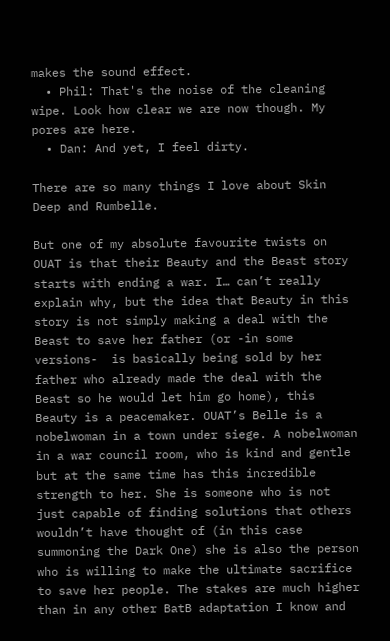makes the sound effect.
  • Phil: That's the noise of the cleaning wipe. Look how clear we are now though. My pores are here.
  • Dan: And yet, I feel dirty.

There are so many things I love about Skin Deep and Rumbelle.

But one of my absolute favourite twists on OUAT is that their Beauty and the Beast story starts with ending a war. I… can’t really explain why, but the idea that Beauty in this story is not simply making a deal with the Beast to save her father (or -in some versions-  is basically being sold by her father who already made the deal with the Beast so he would let him go home), this Beauty is a peacemaker. OUAT’s Belle is a nobelwoman in a town under siege. A nobelwoman in a war council room, who is kind and gentle but at the same time has this incredible strength to her. She is someone who is not just capable of finding solutions that others wouldn’t have thought of (in this case summoning the Dark One) she is also the person who is willing to make the ultimate sacrifice to save her people. The stakes are much higher than in any other BatB adaptation I know and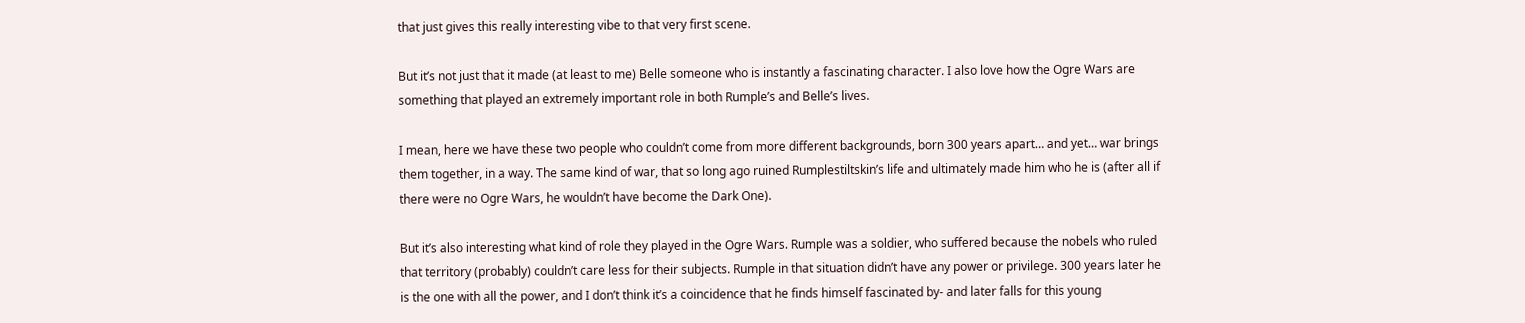that just gives this really interesting vibe to that very first scene.

But it’s not just that it made (at least to me) Belle someone who is instantly a fascinating character. I also love how the Ogre Wars are something that played an extremely important role in both Rumple’s and Belle’s lives.

I mean, here we have these two people who couldn’t come from more different backgrounds, born 300 years apart… and yet… war brings them together, in a way. The same kind of war, that so long ago ruined Rumplestiltskin’s life and ultimately made him who he is (after all if there were no Ogre Wars, he wouldn’t have become the Dark One).

But it’s also interesting what kind of role they played in the Ogre Wars. Rumple was a soldier, who suffered because the nobels who ruled that territory (probably) couldn’t care less for their subjects. Rumple in that situation didn’t have any power or privilege. 300 years later he is the one with all the power, and I don’t think it’s a coincidence that he finds himself fascinated by- and later falls for this young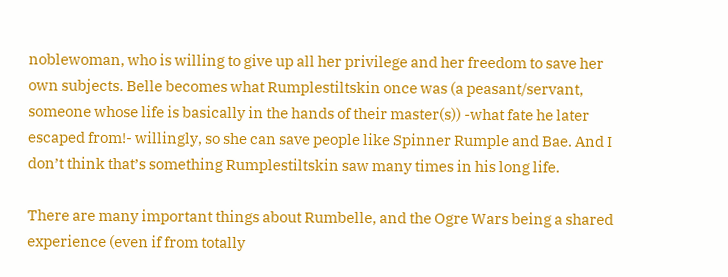noblewoman, who is willing to give up all her privilege and her freedom to save her own subjects. Belle becomes what Rumplestiltskin once was (a peasant/servant, someone whose life is basically in the hands of their master(s)) -what fate he later escaped from!- willingly, so she can save people like Spinner Rumple and Bae. And I don’t think that’s something Rumplestiltskin saw many times in his long life.

There are many important things about Rumbelle, and the Ogre Wars being a shared experience (even if from totally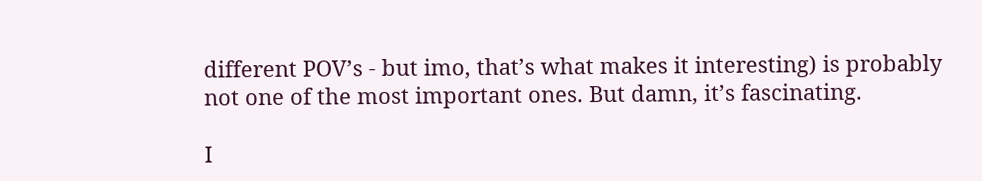different POV’s - but imo, that’s what makes it interesting) is probably not one of the most important ones. But damn, it’s fascinating.

I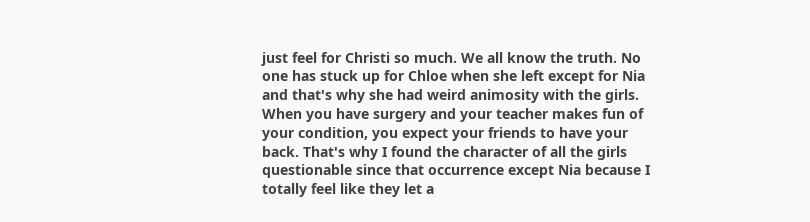just feel for Christi so much. We all know the truth. No one has stuck up for Chloe when she left except for Nia and that's why she had weird animosity with the girls. When you have surgery and your teacher makes fun of your condition, you expect your friends to have your back. That's why I found the character of all the girls questionable since that occurrence except Nia because I totally feel like they let a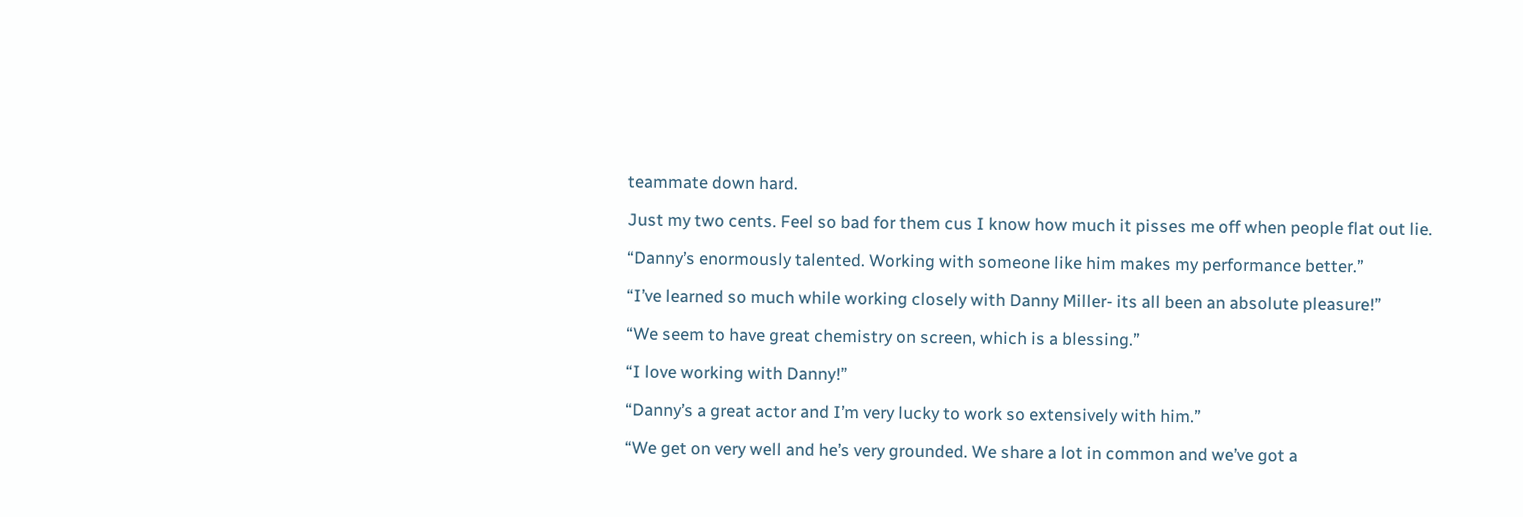teammate down hard.

Just my two cents. Feel so bad for them cus I know how much it pisses me off when people flat out lie.

“Danny’s enormously talented. Working with someone like him makes my performance better.”

“I’ve learned so much while working closely with Danny Miller- its all been an absolute pleasure!”

“We seem to have great chemistry on screen, which is a blessing.”

“I love working with Danny!”

“Danny’s a great actor and I’m very lucky to work so extensively with him.”

“We get on very well and he’s very grounded. We share a lot in common and we’ve got a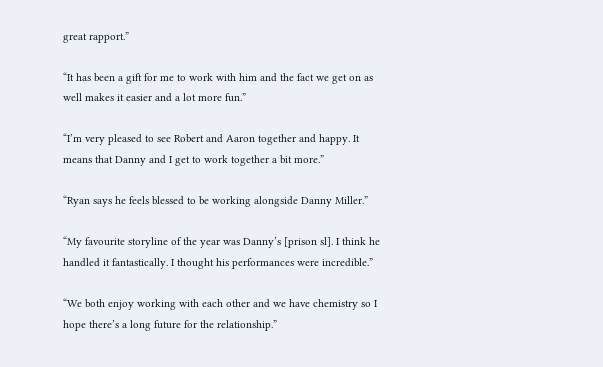great rapport.”

“It has been a gift for me to work with him and the fact we get on as well makes it easier and a lot more fun.”

“I’m very pleased to see Robert and Aaron together and happy. It means that Danny and I get to work together a bit more.”

“Ryan says he feels blessed to be working alongside Danny Miller.”

“My favourite storyline of the year was Danny’s [prison sl]. I think he handled it fantastically. I thought his performances were incredible.”

“We both enjoy working with each other and we have chemistry so I hope there’s a long future for the relationship.”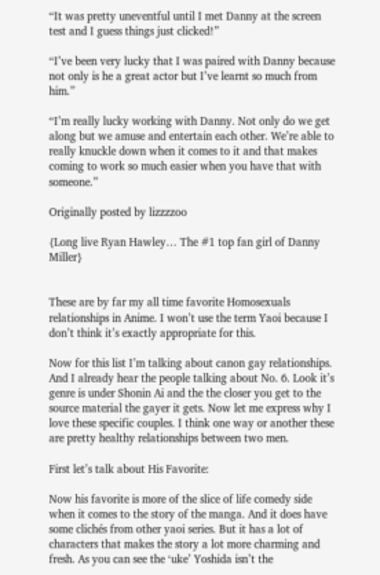“It was pretty uneventful until I met Danny at the screen test and I guess things just clicked!”

“I’ve been very lucky that I was paired with Danny because not only is he a great actor but I’ve learnt so much from him.”

“I’m really lucky working with Danny. Not only do we get along but we amuse and entertain each other. We’re able to really knuckle down when it comes to it and that makes coming to work so much easier when you have that with someone.”

Originally posted by lizzzzoo

{Long live Ryan Hawley… The #1 top fan girl of Danny Miller}


These are by far my all time favorite Homosexuals relationships in Anime. I won’t use the term Yaoi because I don’t think it’s exactly appropriate for this.

Now for this list I’m talking about canon gay relationships. And I already hear the people talking about No. 6. Look it’s genre is under Shonin Ai and the the closer you get to the source material the gayer it gets. Now let me express why I love these specific couples. I think one way or another these are pretty healthy relationships between two men.

First let’s talk about His Favorite:

Now his favorite is more of the slice of life comedy side when it comes to the story of the manga. And it does have some clichés from other yaoi series. But it has a lot of characters that makes the story a lot more charming and fresh. As you can see the ‘uke’ Yoshida isn’t the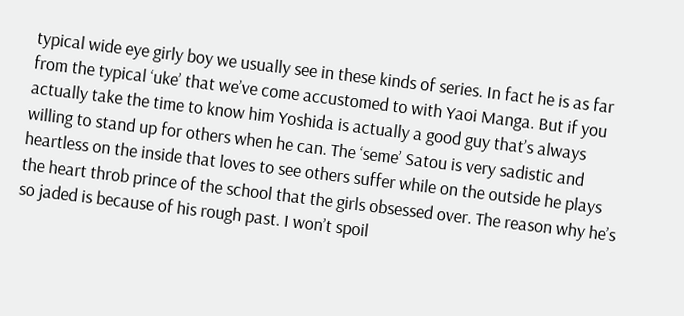typical wide eye girly boy we usually see in these kinds of series. In fact he is as far from the typical ‘uke’ that we’ve come accustomed to with Yaoi Manga. But if you actually take the time to know him Yoshida is actually a good guy that’s always willing to stand up for others when he can. The ‘seme’ Satou is very sadistic and heartless on the inside that loves to see others suffer while on the outside he plays the heart throb prince of the school that the girls obsessed over. The reason why he’s so jaded is because of his rough past. I won’t spoil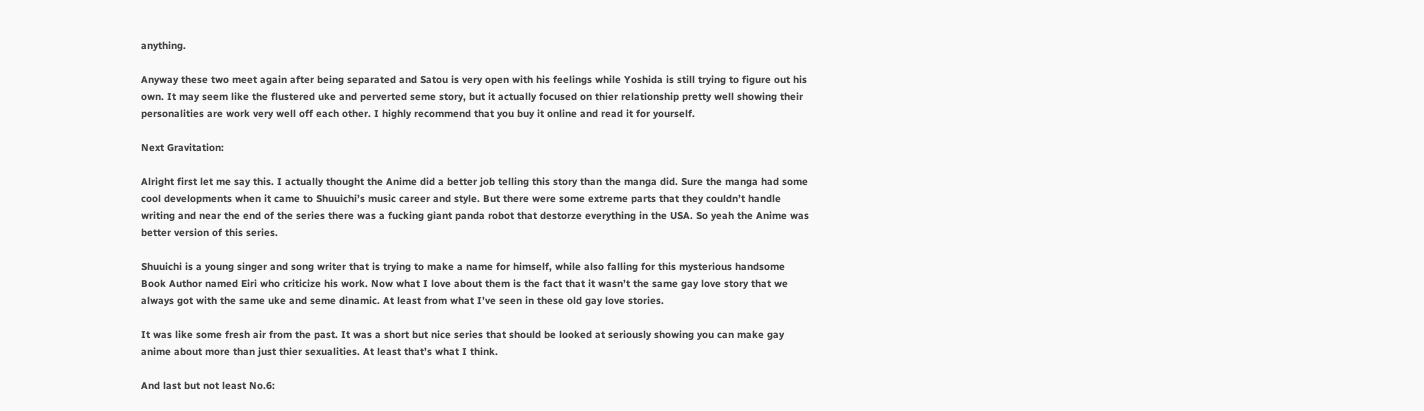anything.

Anyway these two meet again after being separated and Satou is very open with his feelings while Yoshida is still trying to figure out his own. It may seem like the flustered uke and perverted seme story, but it actually focused on thier relationship pretty well showing their personalities are work very well off each other. I highly recommend that you buy it online and read it for yourself.

Next Gravitation:

Alright first let me say this. I actually thought the Anime did a better job telling this story than the manga did. Sure the manga had some cool developments when it came to Shuuichi’s music career and style. But there were some extreme parts that they couldn’t handle writing and near the end of the series there was a fucking giant panda robot that destorze everything in the USA. So yeah the Anime was better version of this series.

Shuuichi is a young singer and song writer that is trying to make a name for himself, while also falling for this mysterious handsome Book Author named Eiri who criticize his work. Now what I love about them is the fact that it wasn’t the same gay love story that we always got with the same uke and seme dinamic. At least from what I’ve seen in these old gay love stories.

It was like some fresh air from the past. It was a short but nice series that should be looked at seriously showing you can make gay anime about more than just thier sexualities. At least that’s what I think.

And last but not least No.6: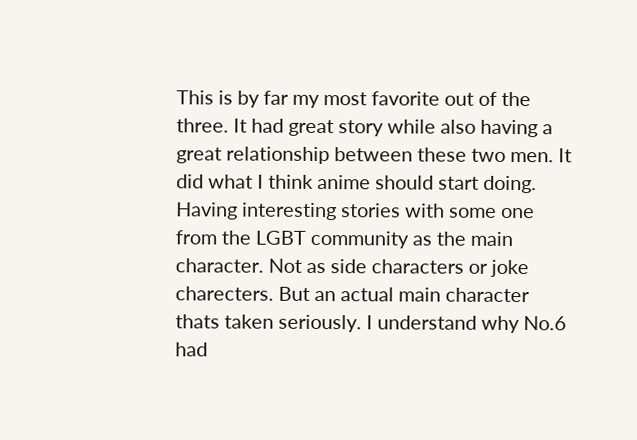This is by far my most favorite out of the three. It had great story while also having a great relationship between these two men. It did what I think anime should start doing. Having interesting stories with some one from the LGBT community as the main character. Not as side characters or joke charecters. But an actual main character thats taken seriously. I understand why No.6 had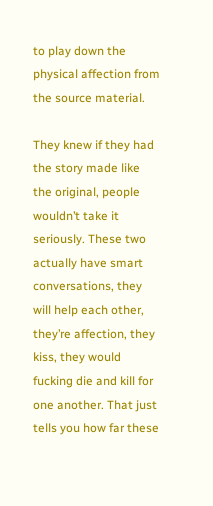to play down the physical affection from the source material.

They knew if they had the story made like the original, people wouldn’t take it seriously. These two actually have smart conversations, they will help each other, they’re affection, they kiss, they would fucking die and kill for one another. That just tells you how far these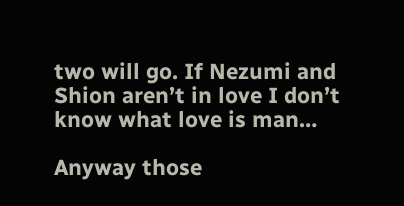two will go. If Nezumi and Shion aren’t in love I don’t know what love is man…

Anyway those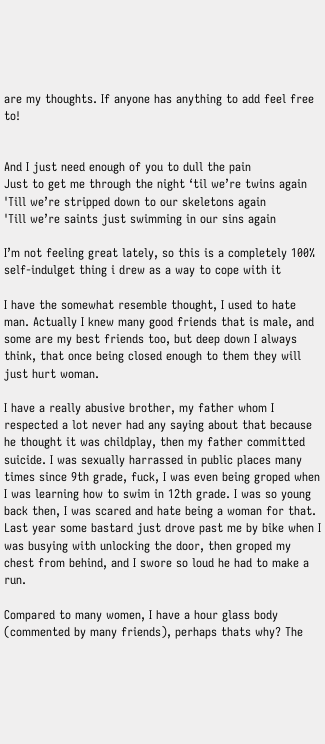are my thoughts. If anyone has anything to add feel free to!


And I just need enough of you to dull the pain
Just to get me through the night ‘til we’re twins again
'Till we’re stripped down to our skeletons again
'Till we’re saints just swimming in our sins again

I’m not feeling great lately, so this is a completely 100% self-indulget thing i drew as a way to cope with it

I have the somewhat resemble thought, I used to hate man. Actually I knew many good friends that is male, and some are my best friends too, but deep down I always think, that once being closed enough to them they will just hurt woman.

I have a really abusive brother, my father whom I respected a lot never had any saying about that because he thought it was childplay, then my father committed suicide. I was sexually harrassed in public places many times since 9th grade, fuck, I was even being groped when I was learning how to swim in 12th grade. I was so young back then, I was scared and hate being a woman for that. Last year some bastard just drove past me by bike when I was busying with unlocking the door, then groped my chest from behind, and I swore so loud he had to make a run.

Compared to many women, I have a hour glass body (commented by many friends), perhaps thats why? The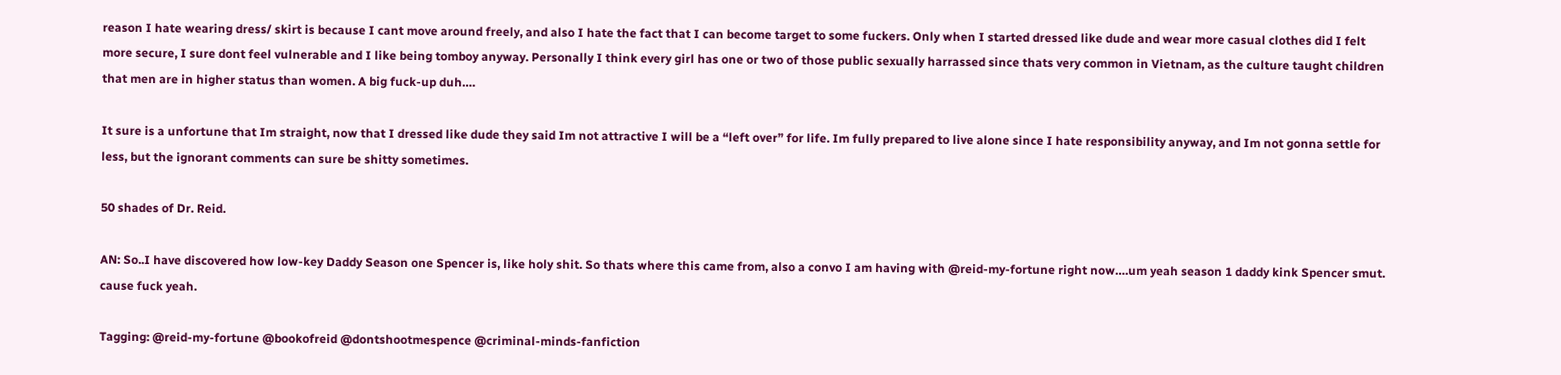reason I hate wearing dress/ skirt is because I cant move around freely, and also I hate the fact that I can become target to some fuckers. Only when I started dressed like dude and wear more casual clothes did I felt more secure, I sure dont feel vulnerable and I like being tomboy anyway. Personally I think every girl has one or two of those public sexually harrassed since thats very common in Vietnam, as the culture taught children that men are in higher status than women. A big fuck-up duh….

It sure is a unfortune that Im straight, now that I dressed like dude they said Im not attractive I will be a “left over” for life. Im fully prepared to live alone since I hate responsibility anyway, and Im not gonna settle for less, but the ignorant comments can sure be shitty sometimes.

50 shades of Dr. Reid.

AN: So..I have discovered how low-key Daddy Season one Spencer is, like holy shit. So thats where this came from, also a convo I am having with @reid-my-fortune right now….um yeah season 1 daddy kink Spencer smut. cause fuck yeah.

Tagging: @reid-my-fortune @bookofreid @dontshootmespence @criminal-minds-fanfiction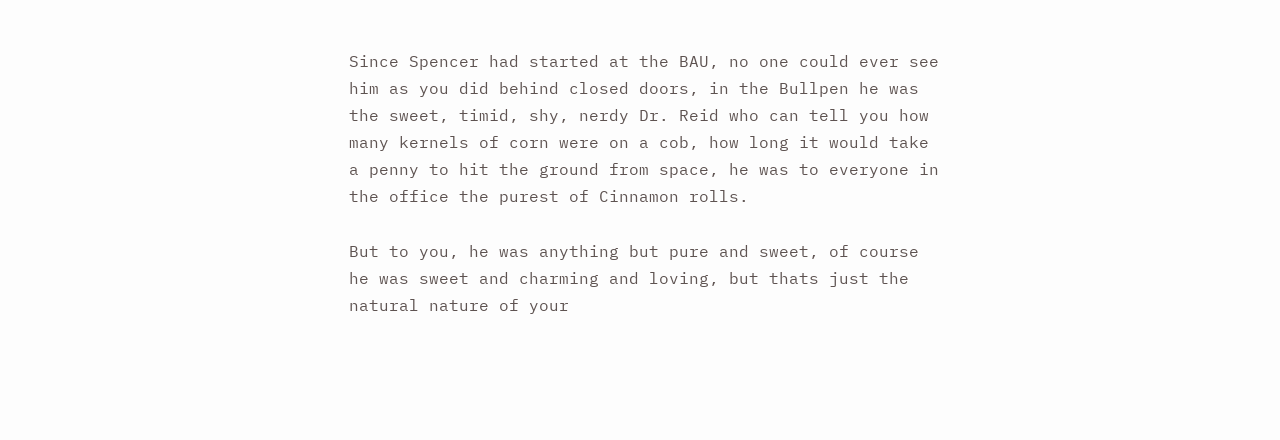Since Spencer had started at the BAU, no one could ever see him as you did behind closed doors, in the Bullpen he was the sweet, timid, shy, nerdy Dr. Reid who can tell you how many kernels of corn were on a cob, how long it would take a penny to hit the ground from space, he was to everyone in the office the purest of Cinnamon rolls.

But to you, he was anything but pure and sweet, of course he was sweet and charming and loving, but thats just the natural nature of your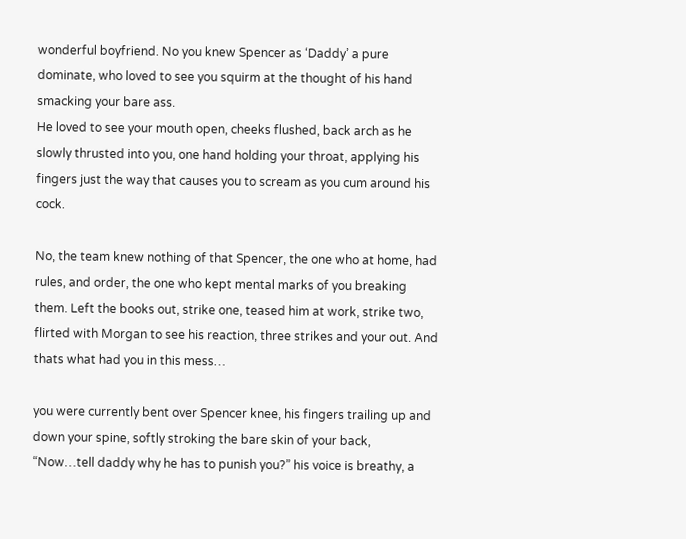wonderful boyfriend. No you knew Spencer as ‘Daddy’ a pure dominate, who loved to see you squirm at the thought of his hand smacking your bare ass.
He loved to see your mouth open, cheeks flushed, back arch as he slowly thrusted into you, one hand holding your throat, applying his fingers just the way that causes you to scream as you cum around his cock.

No, the team knew nothing of that Spencer, the one who at home, had rules, and order, the one who kept mental marks of you breaking them. Left the books out, strike one, teased him at work, strike two, flirted with Morgan to see his reaction, three strikes and your out. And thats what had you in this mess…

you were currently bent over Spencer knee, his fingers trailing up and down your spine, softly stroking the bare skin of your back,
“Now…tell daddy why he has to punish you?” his voice is breathy, a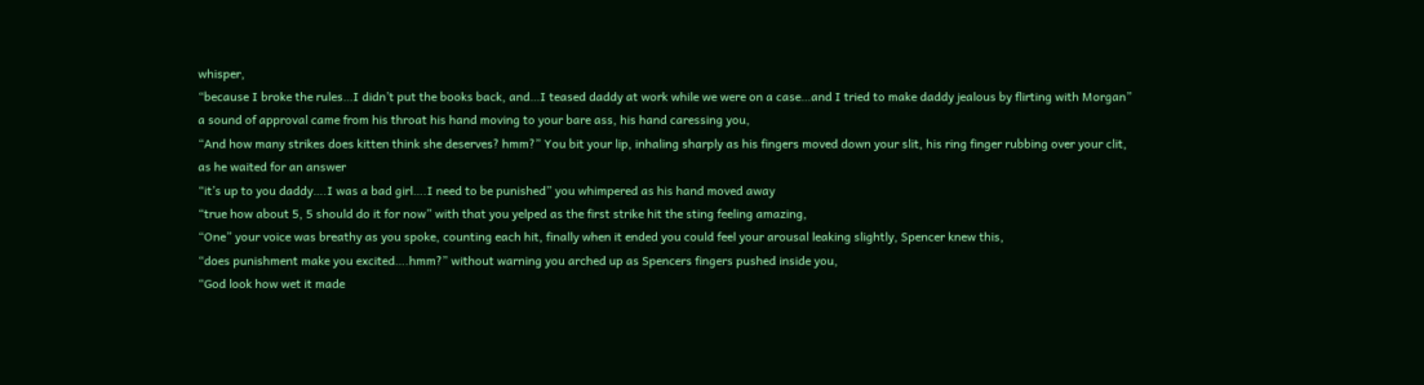whisper,
“because I broke the rules…I didn’t put the books back, and…I teased daddy at work while we were on a case…and I tried to make daddy jealous by flirting with Morgan” a sound of approval came from his throat his hand moving to your bare ass, his hand caressing you,
“And how many strikes does kitten think she deserves? hmm?” You bit your lip, inhaling sharply as his fingers moved down your slit, his ring finger rubbing over your clit, as he waited for an answer
“it’s up to you daddy….I was a bad girl….I need to be punished” you whimpered as his hand moved away
“true how about 5, 5 should do it for now” with that you yelped as the first strike hit the sting feeling amazing,
“One” your voice was breathy as you spoke, counting each hit, finally when it ended you could feel your arousal leaking slightly, Spencer knew this,
“does punishment make you excited….hmm?” without warning you arched up as Spencers fingers pushed inside you,
“God look how wet it made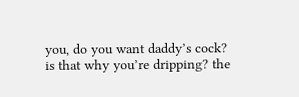you, do you want daddy’s cock? is that why you’re dripping? the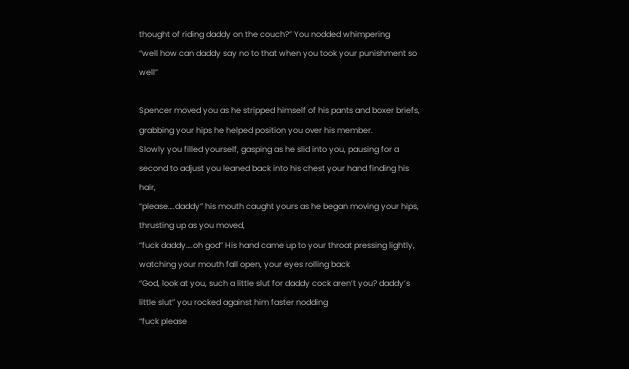thought of riding daddy on the couch?” You nodded whimpering
“well how can daddy say no to that when you took your punishment so well”

Spencer moved you as he stripped himself of his pants and boxer briefs, grabbing your hips he helped position you over his member.
Slowly you filled yourself, gasping as he slid into you, pausing for a second to adjust you leaned back into his chest your hand finding his hair,
“please….daddy” his mouth caught yours as he began moving your hips, thrusting up as you moved,
“fuck daddy….oh god” His hand came up to your throat pressing lightly, watching your mouth fall open, your eyes rolling back
“God, look at you, such a little slut for daddy cock aren’t you? daddy’s little slut” you rocked against him faster nodding
“fuck please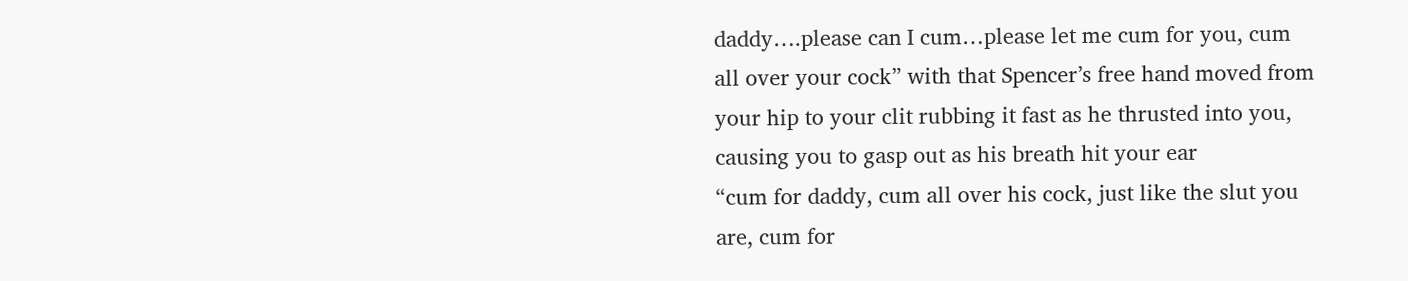daddy….please can I cum…please let me cum for you, cum all over your cock” with that Spencer’s free hand moved from your hip to your clit rubbing it fast as he thrusted into you, causing you to gasp out as his breath hit your ear
“cum for daddy, cum all over his cock, just like the slut you are, cum for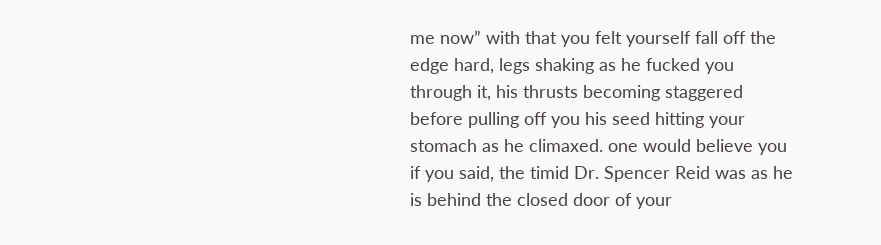me now” with that you felt yourself fall off the edge hard, legs shaking as he fucked you through it, his thrusts becoming staggered before pulling off you his seed hitting your stomach as he climaxed. one would believe you if you said, the timid Dr. Spencer Reid was as he is behind the closed door of your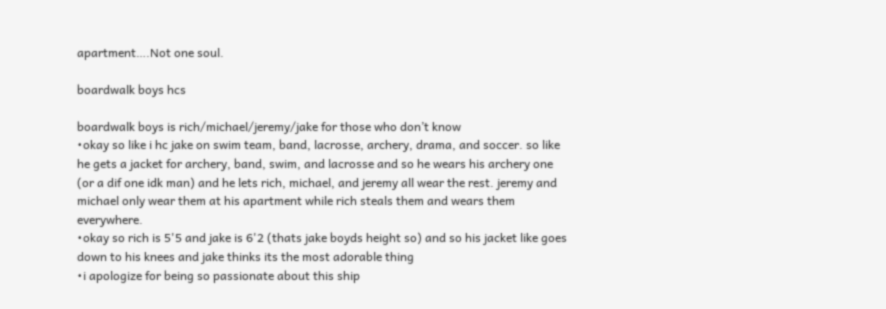apartment….Not one soul.

boardwalk boys hcs

boardwalk boys is rich/michael/jeremy/jake for those who don’t know
•okay so like i hc jake on swim team, band, lacrosse, archery, drama, and soccer. so like he gets a jacket for archery, band, swim, and lacrosse and so he wears his archery one (or a dif one idk man) and he lets rich, michael, and jeremy all wear the rest. jeremy and michael only wear them at his apartment while rich steals them and wears them everywhere.
•okay so rich is 5'5 and jake is 6'2 (thats jake boyds height so) and so his jacket like goes down to his knees and jake thinks its the most adorable thing
•i apologize for being so passionate about this ship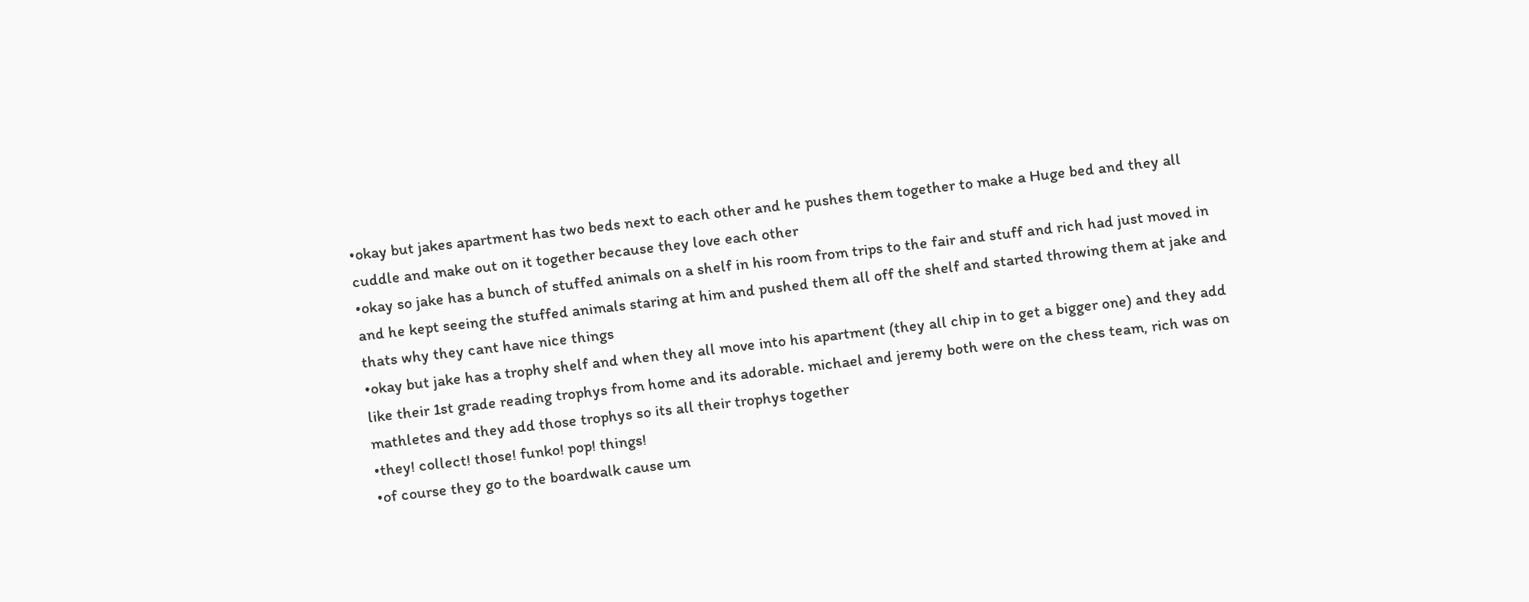•okay but jakes apartment has two beds next to each other and he pushes them together to make a Huge bed and they all cuddle and make out on it together because they love each other
•okay so jake has a bunch of stuffed animals on a shelf in his room from trips to the fair and stuff and rich had just moved in and he kept seeing the stuffed animals staring at him and pushed them all off the shelf and started throwing them at jake and thats why they cant have nice things
•okay but jake has a trophy shelf and when they all move into his apartment (they all chip in to get a bigger one) and they add like their 1st grade reading trophys from home and its adorable. michael and jeremy both were on the chess team, rich was on mathletes and they add those trophys so its all their trophys together
•they! collect! those! funko! pop! things!
•of course they go to the boardwalk cause um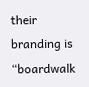their branding is “boardwalk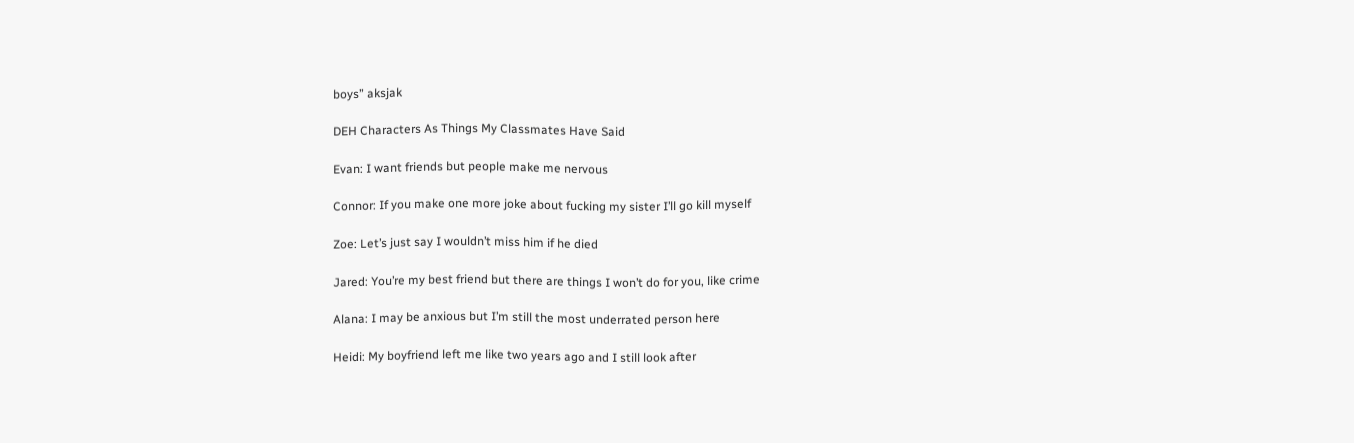boys” aksjak

DEH Characters As Things My Classmates Have Said

Evan: I want friends but people make me nervous

Connor: If you make one more joke about fucking my sister I’ll go kill myself

Zoe: Let’s just say I wouldn’t miss him if he died

Jared: You’re my best friend but there are things I won’t do for you, like crime

Alana: I may be anxious but I’m still the most underrated person here

Heidi: My boyfriend left me like two years ago and I still look after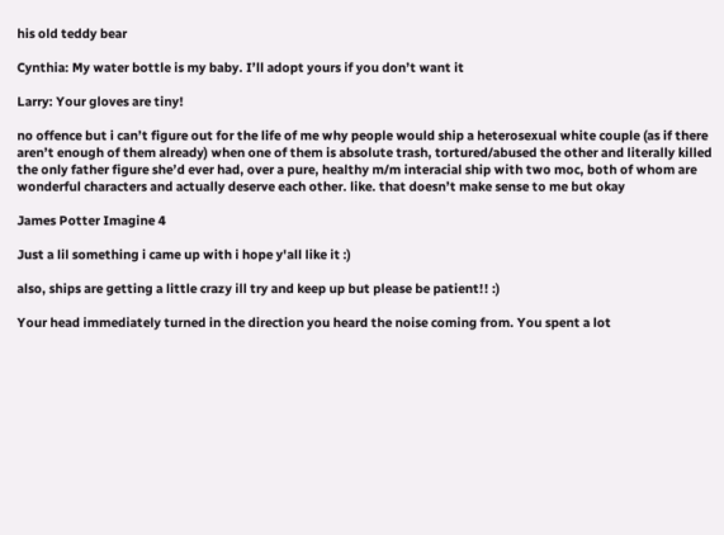his old teddy bear

Cynthia: My water bottle is my baby. I’ll adopt yours if you don’t want it

Larry: Your gloves are tiny!

no offence but i can’t figure out for the life of me why people would ship a heterosexual white couple (as if there aren’t enough of them already) when one of them is absolute trash, tortured/abused the other and literally killed the only father figure she’d ever had, over a pure, healthy m/m interacial ship with two moc, both of whom are wonderful characters and actually deserve each other. like. that doesn’t make sense to me but okay

James Potter Imagine 4

Just a lil something i came up with i hope y'all like it :)

also, ships are getting a little crazy ill try and keep up but please be patient!! :)

Your head immediately turned in the direction you heard the noise coming from. You spent a lot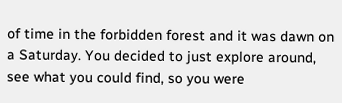of time in the forbidden forest and it was dawn on a Saturday. You decided to just explore around, see what you could find, so you were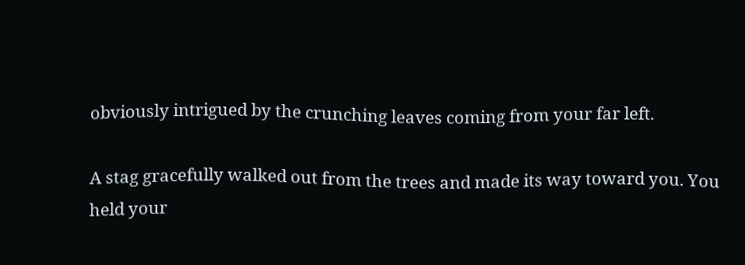obviously intrigued by the crunching leaves coming from your far left.

A stag gracefully walked out from the trees and made its way toward you. You held your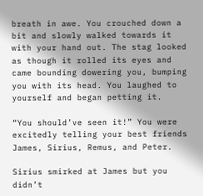breath in awe. You crouched down a bit and slowly walked towards it with your hand out. The stag looked as though it rolled its eyes and came bounding dowering you, bumping you with its head. You laughed to yourself and began petting it.

“You should’ve seen it!” You were excitedly telling your best friends James, Sirius, Remus, and Peter.

Sirius smirked at James but you didn’t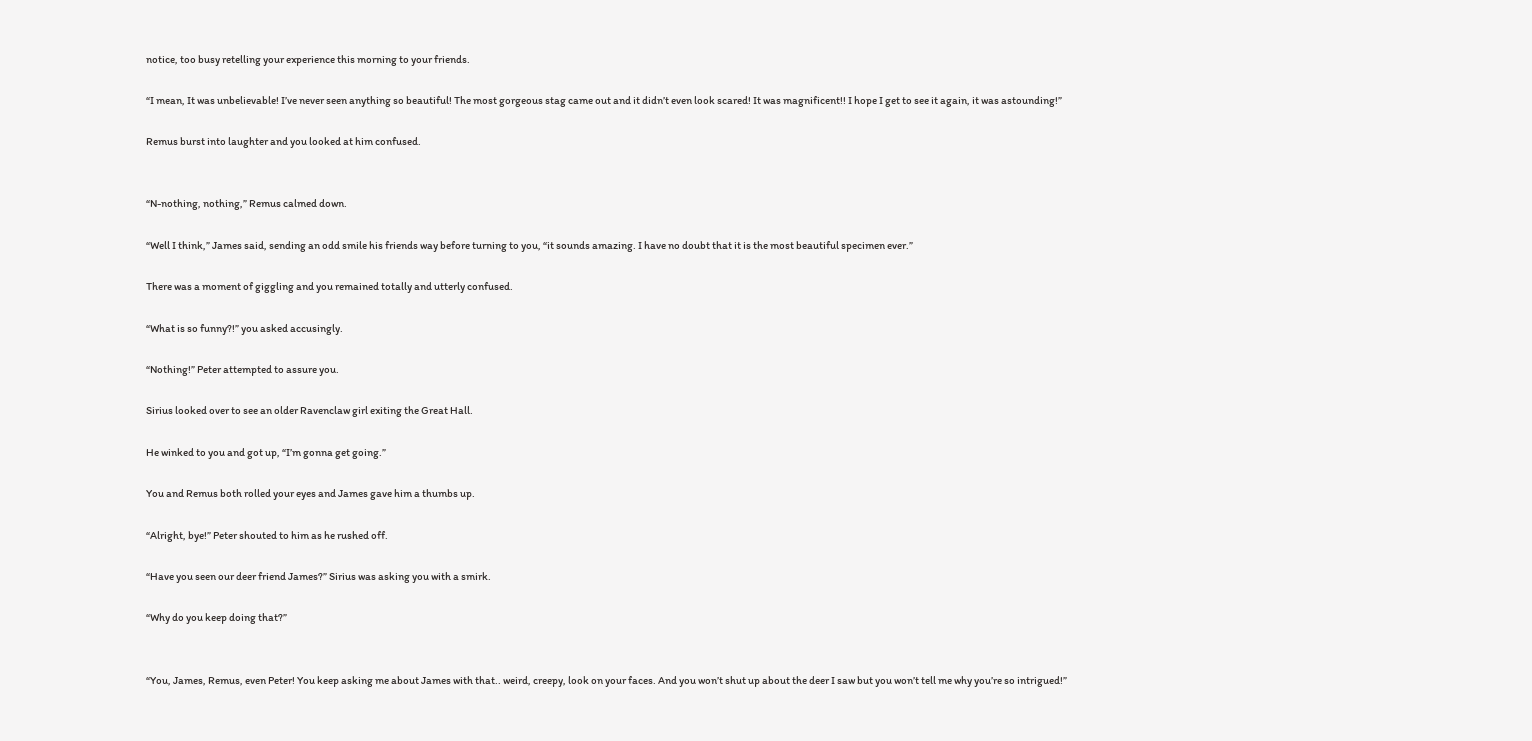notice, too busy retelling your experience this morning to your friends.

“I mean, It was unbelievable! I’ve never seen anything so beautiful! The most gorgeous stag came out and it didn’t even look scared! It was magnificent!! I hope I get to see it again, it was astounding!”

Remus burst into laughter and you looked at him confused.


“N-nothing, nothing,” Remus calmed down.

“Well I think,” James said, sending an odd smile his friends way before turning to you, “it sounds amazing. I have no doubt that it is the most beautiful specimen ever.”

There was a moment of giggling and you remained totally and utterly confused.

“What is so funny?!” you asked accusingly.

“Nothing!” Peter attempted to assure you.

Sirius looked over to see an older Ravenclaw girl exiting the Great Hall.

He winked to you and got up, “I’m gonna get going.”

You and Remus both rolled your eyes and James gave him a thumbs up.

“Alright, bye!” Peter shouted to him as he rushed off.

“Have you seen our deer friend James?” Sirius was asking you with a smirk.

“Why do you keep doing that?”


“You, James, Remus, even Peter! You keep asking me about James with that.. weird, creepy, look on your faces. And you won’t shut up about the deer I saw but you won’t tell me why you’re so intrigued!”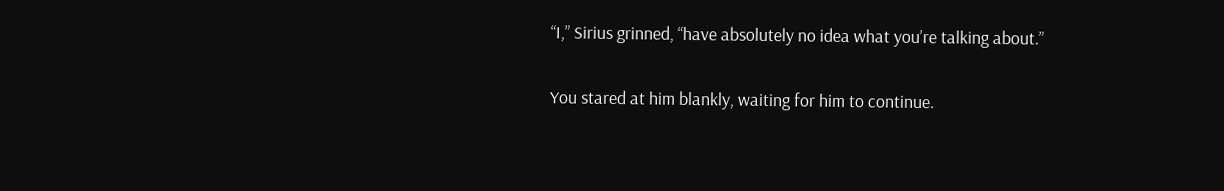“I,” Sirius grinned, “have absolutely no idea what you’re talking about.”

You stared at him blankly, waiting for him to continue.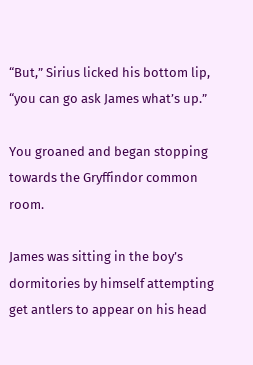“But,” Sirius licked his bottom lip, “you can go ask James what’s up.”

You groaned and began stopping towards the Gryffindor common room.

James was sitting in the boy’s dormitories by himself attempting get antlers to appear on his head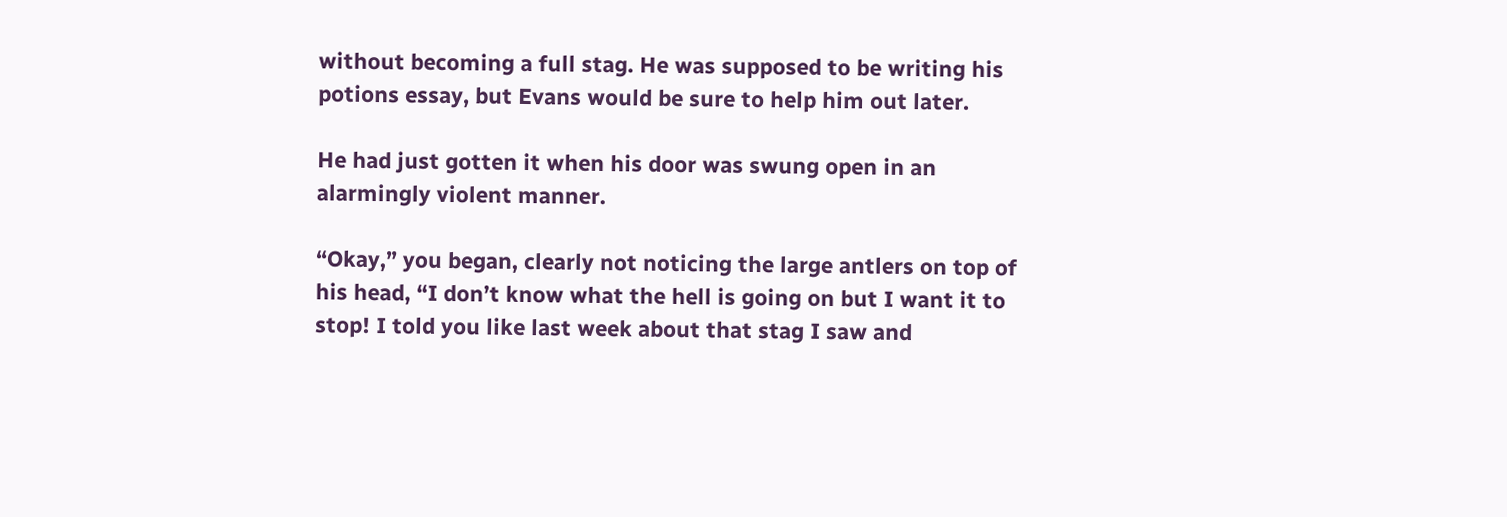without becoming a full stag. He was supposed to be writing his potions essay, but Evans would be sure to help him out later.

He had just gotten it when his door was swung open in an alarmingly violent manner.

“Okay,” you began, clearly not noticing the large antlers on top of his head, “I don’t know what the hell is going on but I want it to stop! I told you like last week about that stag I saw and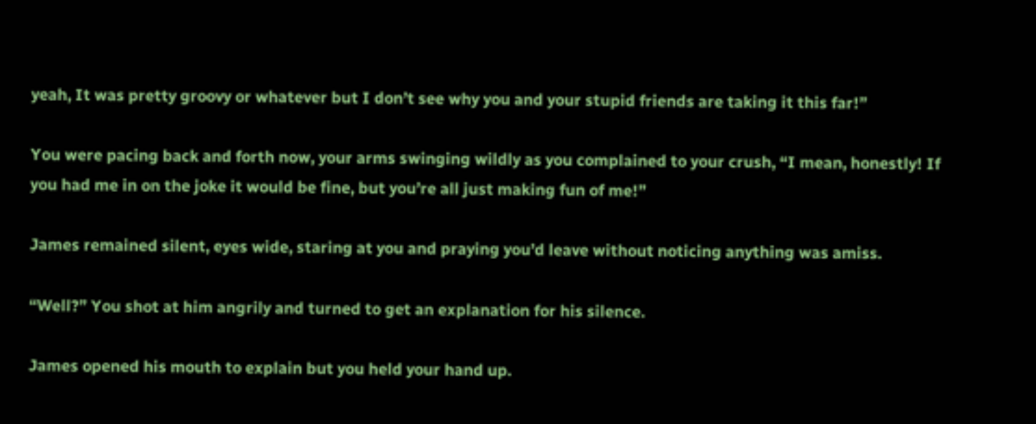yeah, It was pretty groovy or whatever but I don’t see why you and your stupid friends are taking it this far!”

You were pacing back and forth now, your arms swinging wildly as you complained to your crush, “I mean, honestly! If you had me in on the joke it would be fine, but you’re all just making fun of me!”

James remained silent, eyes wide, staring at you and praying you’d leave without noticing anything was amiss.

“Well?” You shot at him angrily and turned to get an explanation for his silence.

James opened his mouth to explain but you held your hand up.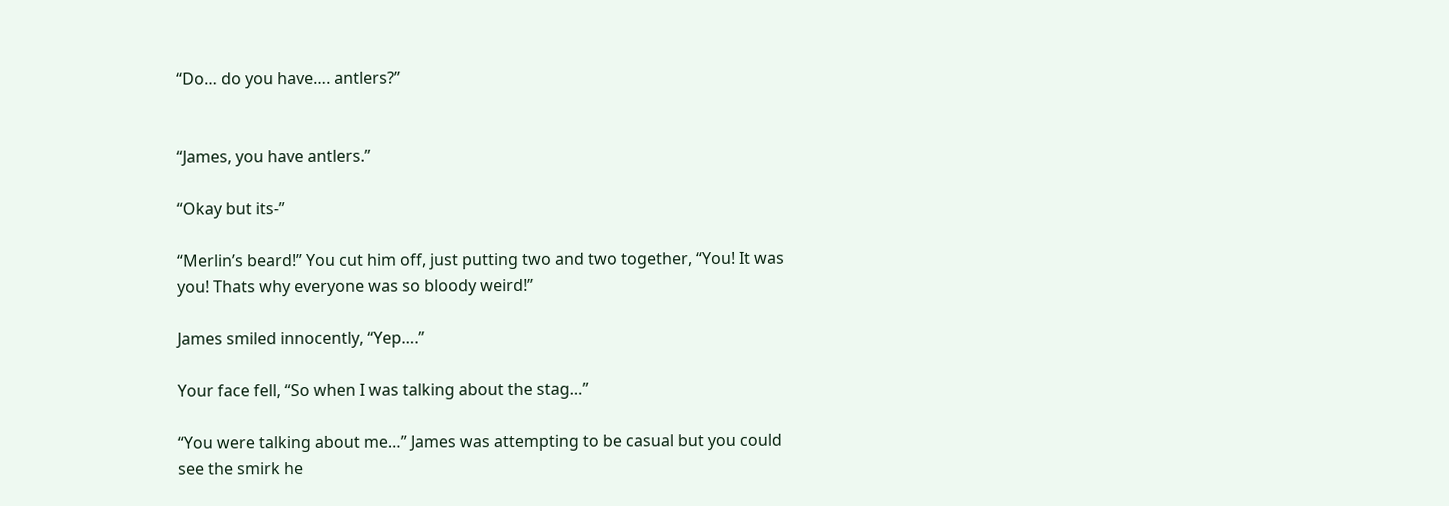“Do… do you have…. antlers?”


“James, you have antlers.”

“Okay but its-”

“Merlin’s beard!” You cut him off, just putting two and two together, “You! It was you! Thats why everyone was so bloody weird!”

James smiled innocently, “Yep….”

Your face fell, “So when I was talking about the stag…”

“You were talking about me…” James was attempting to be casual but you could see the smirk he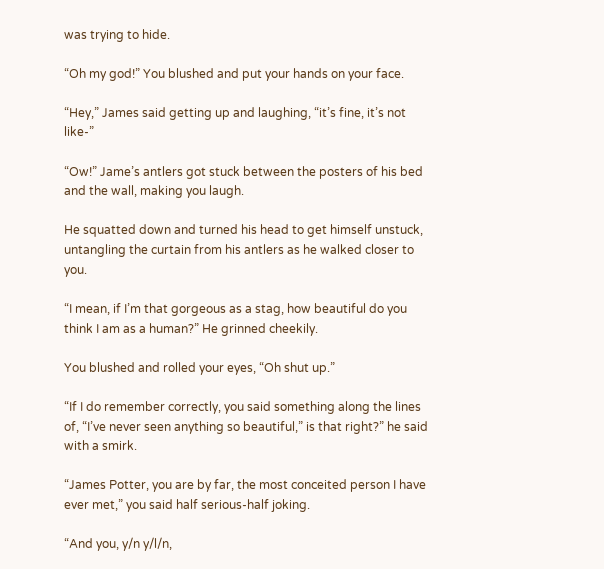was trying to hide.

“Oh my god!” You blushed and put your hands on your face.

“Hey,” James said getting up and laughing, “it’s fine, it’s not like-”

“Ow!” Jame’s antlers got stuck between the posters of his bed and the wall, making you laugh.

He squatted down and turned his head to get himself unstuck, untangling the curtain from his antlers as he walked closer to you.

“I mean, if I’m that gorgeous as a stag, how beautiful do you think I am as a human?” He grinned cheekily.

You blushed and rolled your eyes, “Oh shut up.”

“If I do remember correctly, you said something along the lines of, “I’ve never seen anything so beautiful,” is that right?” he said with a smirk.

“James Potter, you are by far, the most conceited person I have ever met,” you said half serious-half joking.

“And you, y/n y/l/n,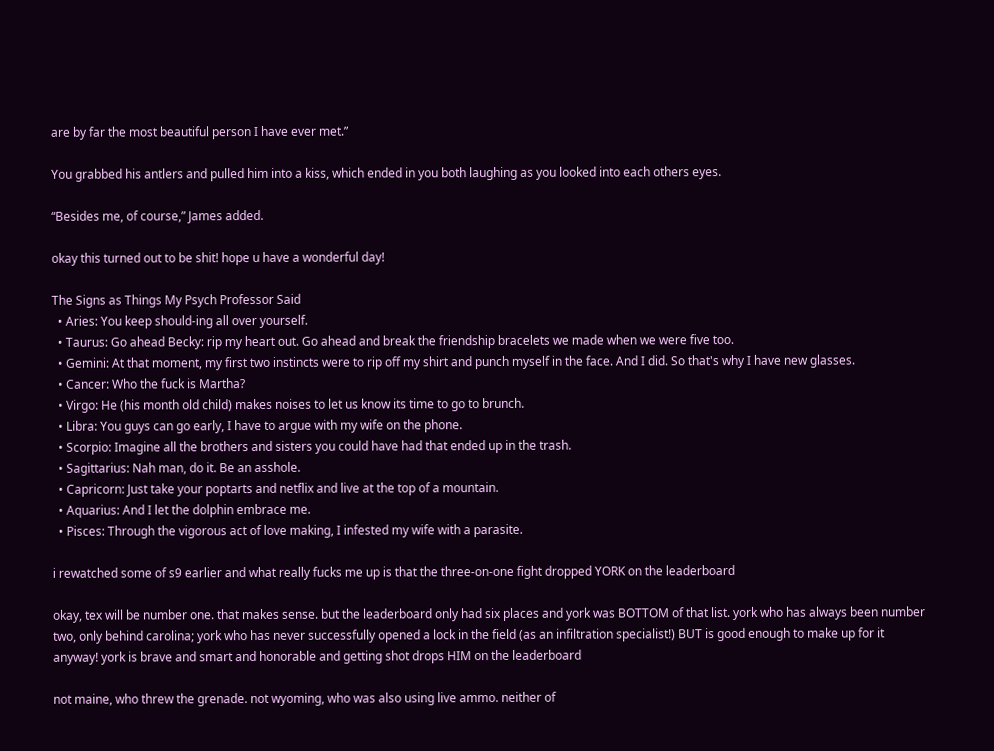are by far the most beautiful person I have ever met.”

You grabbed his antlers and pulled him into a kiss, which ended in you both laughing as you looked into each others eyes.

“Besides me, of course,” James added.

okay this turned out to be shit! hope u have a wonderful day!

The Signs as Things My Psych Professor Said
  • Aries: You keep should-ing all over yourself.
  • Taurus: Go ahead Becky: rip my heart out. Go ahead and break the friendship bracelets we made when we were five too.
  • Gemini: At that moment, my first two instincts were to rip off my shirt and punch myself in the face. And I did. So that's why I have new glasses.
  • Cancer: Who the fuck is Martha?
  • Virgo: He (his month old child) makes noises to let us know its time to go to brunch.
  • Libra: You guys can go early, I have to argue with my wife on the phone.
  • Scorpio: Imagine all the brothers and sisters you could have had that ended up in the trash.
  • Sagittarius: Nah man, do it. Be an asshole.
  • Capricorn: Just take your poptarts and netflix and live at the top of a mountain.
  • Aquarius: And I let the dolphin embrace me.
  • Pisces: Through the vigorous act of love making, I infested my wife with a parasite.

i rewatched some of s9 earlier and what really fucks me up is that the three-on-one fight dropped YORK on the leaderboard

okay, tex will be number one. that makes sense. but the leaderboard only had six places and york was BOTTOM of that list. york who has always been number two, only behind carolina; york who has never successfully opened a lock in the field (as an infiltration specialist!) BUT is good enough to make up for it anyway! york is brave and smart and honorable and getting shot drops HIM on the leaderboard

not maine, who threw the grenade. not wyoming, who was also using live ammo. neither of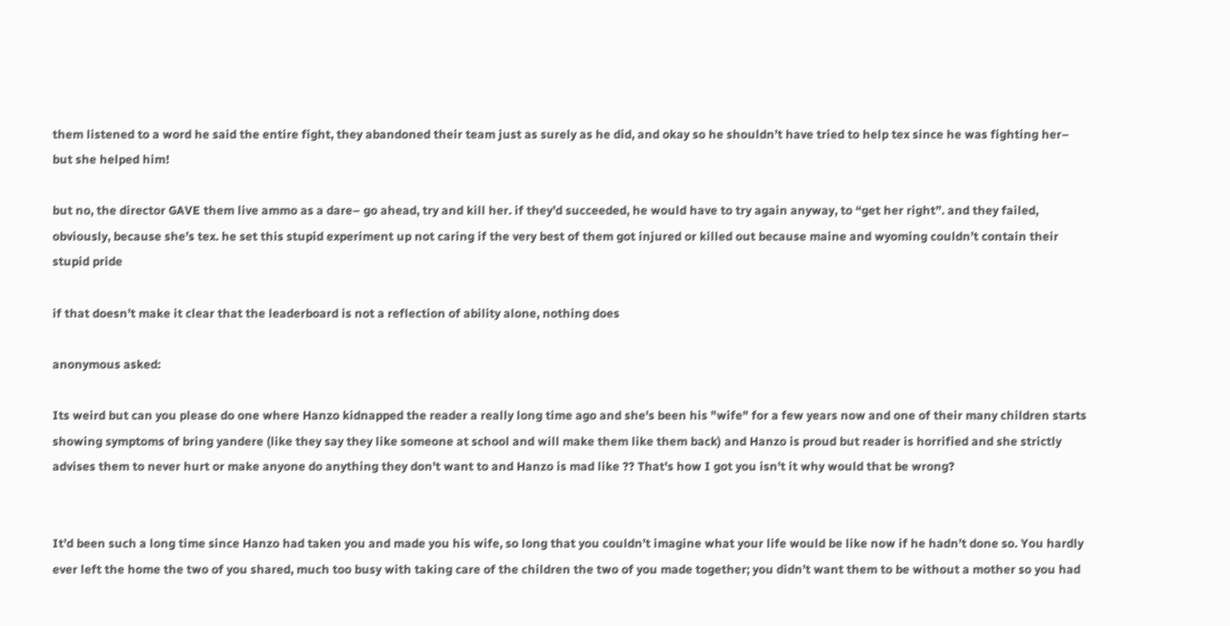them listened to a word he said the entire fight, they abandoned their team just as surely as he did, and okay so he shouldn’t have tried to help tex since he was fighting her– but she helped him!

but no, the director GAVE them live ammo as a dare– go ahead, try and kill her. if they’d succeeded, he would have to try again anyway, to “get her right”. and they failed, obviously, because she’s tex. he set this stupid experiment up not caring if the very best of them got injured or killed out because maine and wyoming couldn’t contain their stupid pride

if that doesn’t make it clear that the leaderboard is not a reflection of ability alone, nothing does

anonymous asked:

Its weird but can you please do one where Hanzo kidnapped the reader a really long time ago and she's been his "wife" for a few years now and one of their many children starts showing symptoms of bring yandere (like they say they like someone at school and will make them like them back) and Hanzo is proud but reader is horrified and she strictly advises them to never hurt or make anyone do anything they don't want to and Hanzo is mad like ?? That's how I got you isn't it why would that be wrong?


It’d been such a long time since Hanzo had taken you and made you his wife, so long that you couldn’t imagine what your life would be like now if he hadn’t done so. You hardly ever left the home the two of you shared, much too busy with taking care of the children the two of you made together; you didn’t want them to be without a mother so you had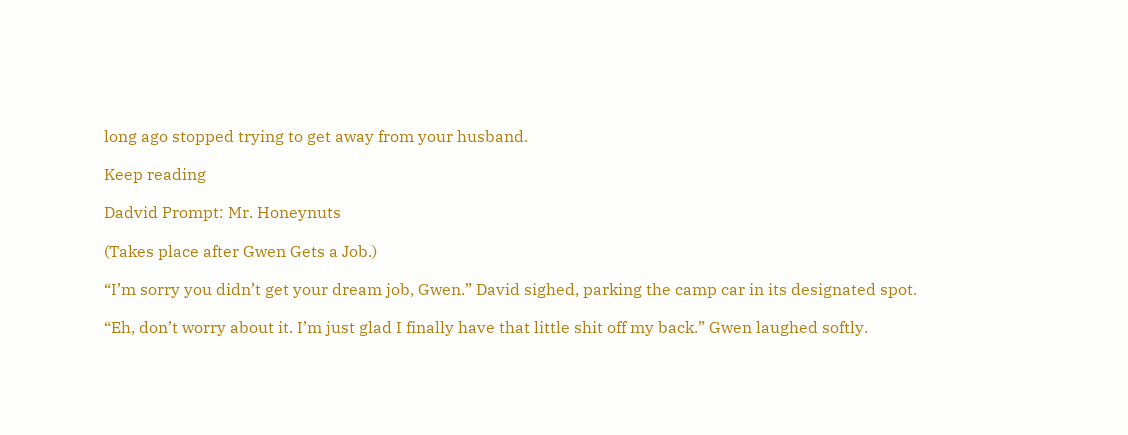long ago stopped trying to get away from your husband.

Keep reading

Dadvid Prompt: Mr. Honeynuts

(Takes place after Gwen Gets a Job.)

“I’m sorry you didn’t get your dream job, Gwen.” David sighed, parking the camp car in its designated spot.

“Eh, don’t worry about it. I’m just glad I finally have that little shit off my back.” Gwen laughed softly.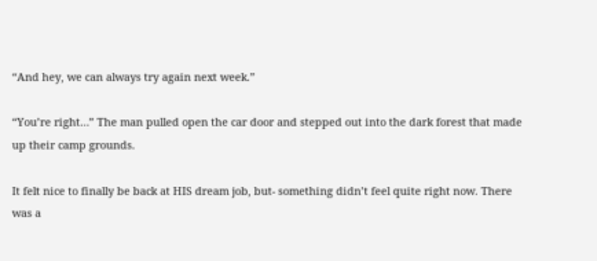“And hey, we can always try again next week.”

“You’re right…” The man pulled open the car door and stepped out into the dark forest that made up their camp grounds.

It felt nice to finally be back at HIS dream job, but- something didn’t feel quite right now. There was a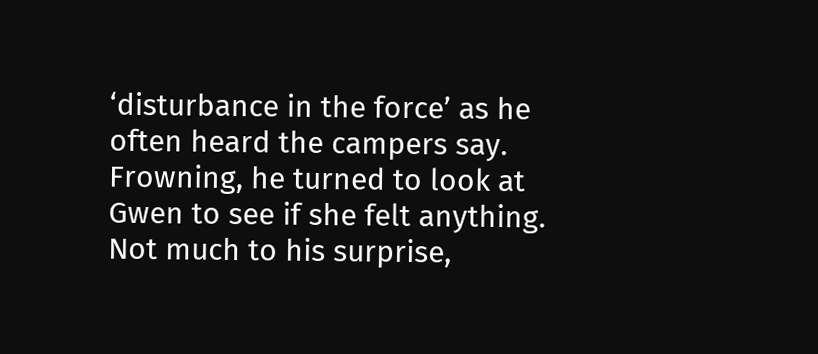‘disturbance in the force’ as he often heard the campers say. Frowning, he turned to look at Gwen to see if she felt anything. Not much to his surprise,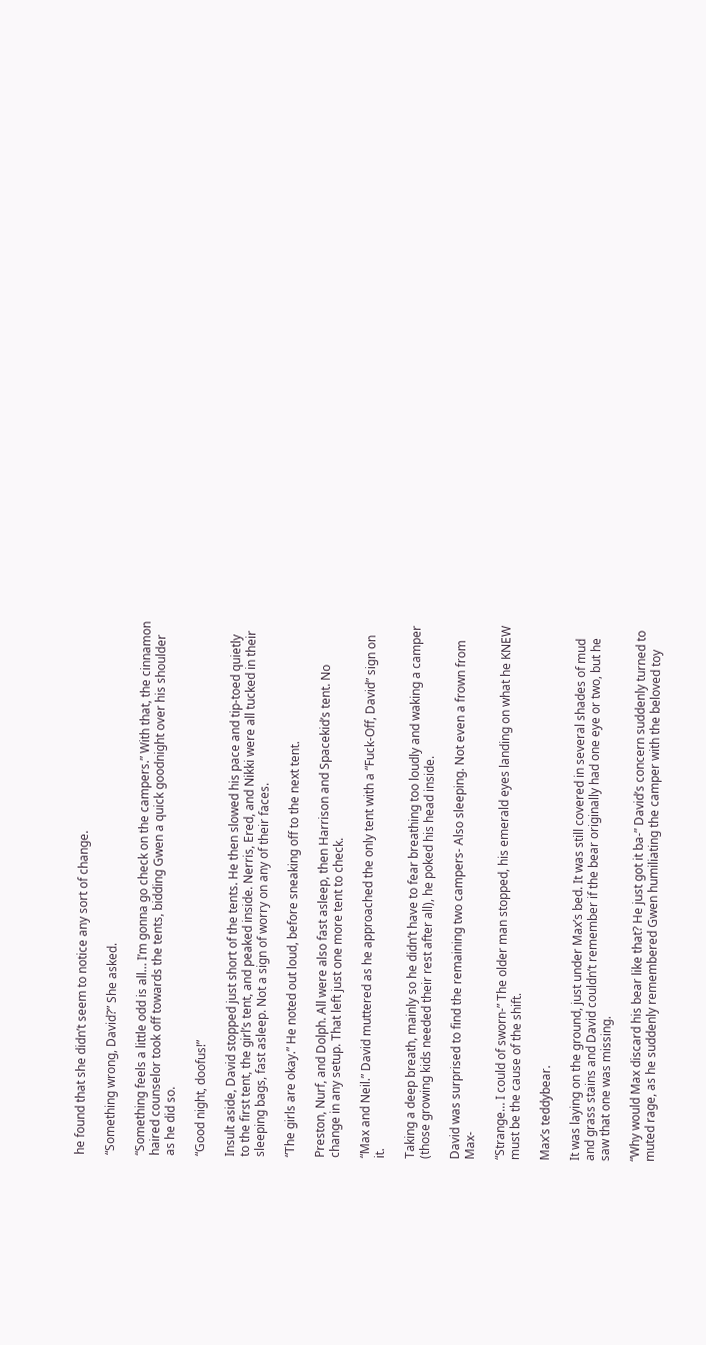he found that she didn’t seem to notice any sort of change.

“Something wrong, David?” She asked.

“Something feels a little odd is all… I’m gonna go check on the campers.” With that, the cinnamon haired counselor took off towards the tents, bidding Gwen a quick goodnight over his shoulder as he did so.

“Good night, doofus!”

Insult aside, David stopped just short of the tents. He then slowed his pace and tip-toed quietly to the first tent, the girl’s tent, and peaked inside. Nerris, Ered, and Nikki were all tucked in their sleeping bags, fast asleep. Not a sign of worry on any of their faces.

“The girls are okay.” He noted out loud, before sneaking off to the next tent.

Preston, Nurf, and Dolph. All were also fast asleep, then Harrison and Spacekid’s tent. No change in any setup. That left just one more tent to check.

“Max and Neil.” David muttered as he approached the only tent with a “Fuck-Off, David” sign on it.

Taking a deep breath, mainly so he didn’t have to fear breathing too loudly and waking a camper (those growing kids needed their rest after all), he poked his head inside.

David was surprised to find the remaining two campers- Also sleeping. Not even a frown from Max-

“Strange… I could of sworn-” The older man stopped, his emerald eyes landing on what he KNEW must be the cause of the shift.

Max’s teddybear.

It was laying on the ground, just under Max’s bed. It was still covered in several shades of mud and grass stains and David couldn’t remember if the bear originally had one eye or two, but he saw that one was missing.

“Why would Max discard his bear like that? He just got it ba-” David’s concern suddenly turned to muted rage, as he suddenly remembered Gwen humiliating the camper with the beloved toy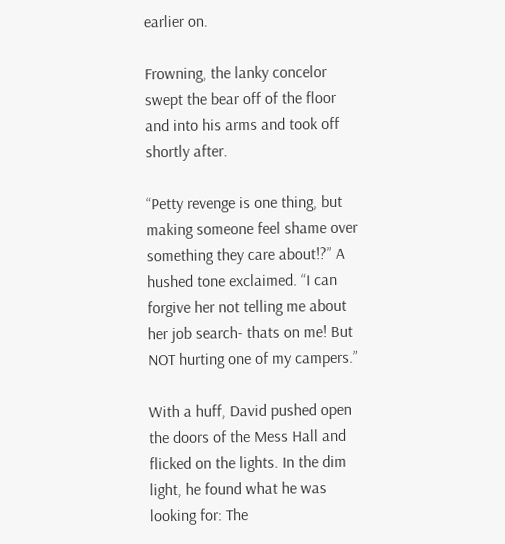earlier on.

Frowning, the lanky concelor swept the bear off of the floor and into his arms and took off shortly after.

“Petty revenge is one thing, but making someone feel shame over something they care about!?” A hushed tone exclaimed. “I can forgive her not telling me about her job search- thats on me! But NOT hurting one of my campers.”

With a huff, David pushed open the doors of the Mess Hall and flicked on the lights. In the dim light, he found what he was looking for: The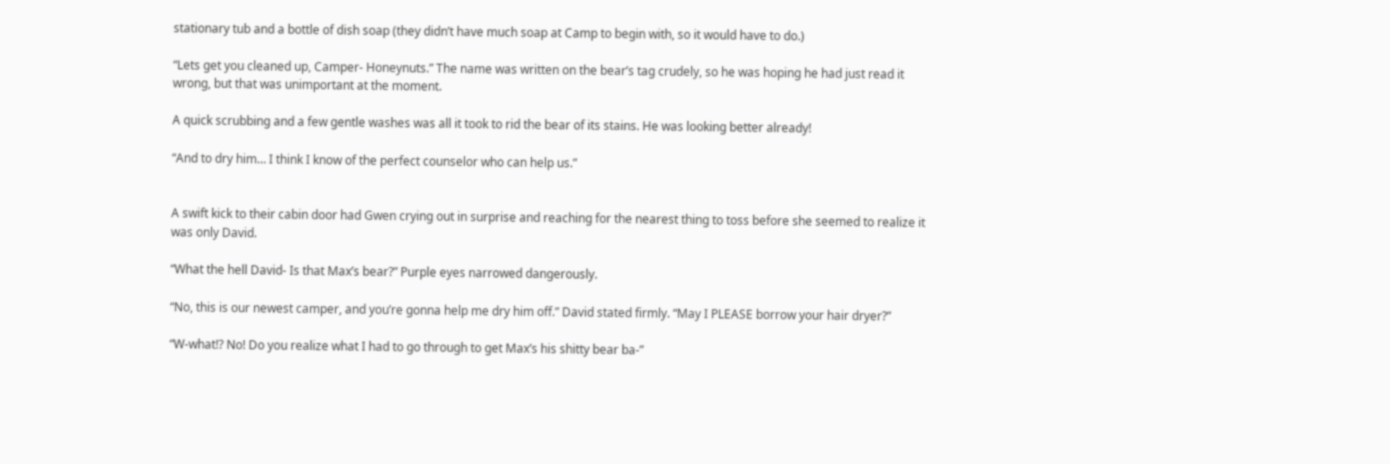stationary tub and a bottle of dish soap (they didn’t have much soap at Camp to begin with, so it would have to do.)

“Lets get you cleaned up, Camper- Honeynuts.” The name was written on the bear’s tag crudely, so he was hoping he had just read it wrong, but that was unimportant at the moment.

A quick scrubbing and a few gentle washes was all it took to rid the bear of its stains. He was looking better already!

“And to dry him… I think I know of the perfect counselor who can help us.”


A swift kick to their cabin door had Gwen crying out in surprise and reaching for the nearest thing to toss before she seemed to realize it was only David.

“What the hell David- Is that Max’s bear?” Purple eyes narrowed dangerously.

“No, this is our newest camper, and you’re gonna help me dry him off.” David stated firmly. “May I PLEASE borrow your hair dryer?”

“W-what!? No! Do you realize what I had to go through to get Max’s his shitty bear ba-”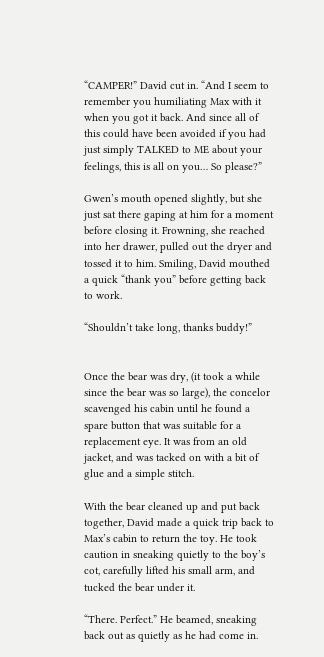“CAMPER!” David cut in. “And I seem to remember you humiliating Max with it when you got it back. And since all of this could have been avoided if you had just simply TALKED to ME about your feelings, this is all on you… So please?”

Gwen’s mouth opened slightly, but she just sat there gaping at him for a moment before closing it. Frowning, she reached into her drawer, pulled out the dryer and tossed it to him. Smiling, David mouthed a quick “thank you” before getting back to work.

“Shouldn’t take long, thanks buddy!”


Once the bear was dry, (it took a while since the bear was so large), the concelor scavenged his cabin until he found a spare button that was suitable for a replacement eye. It was from an old jacket, and was tacked on with a bit of glue and a simple stitch.

With the bear cleaned up and put back together, David made a quick trip back to Max’s cabin to return the toy. He took caution in sneaking quietly to the boy’s cot, carefully lifted his small arm, and tucked the bear under it.

“There. Perfect.” He beamed, sneaking back out as quietly as he had come in.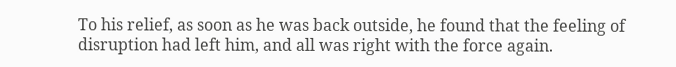To his relief, as soon as he was back outside, he found that the feeling of disruption had left him, and all was right with the force again.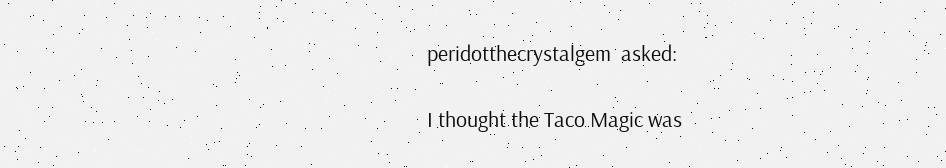peridotthecrystalgem  asked:

I thought the Taco Magic was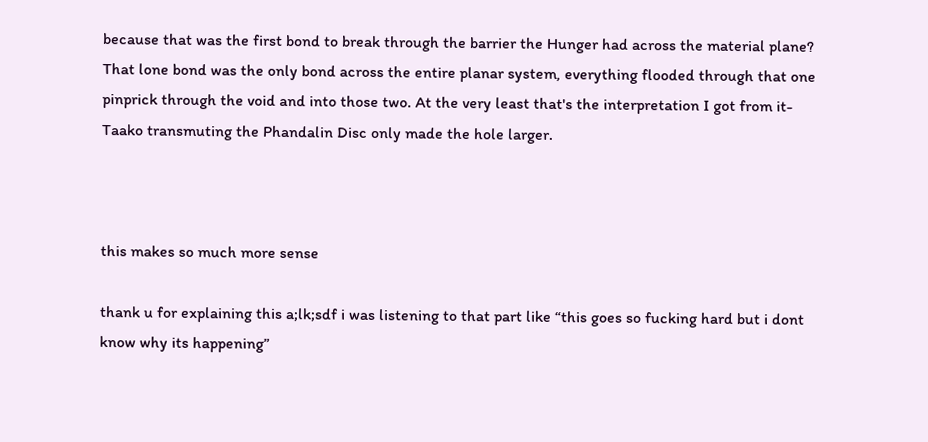because that was the first bond to break through the barrier the Hunger had across the material plane? That lone bond was the only bond across the entire planar system, everything flooded through that one pinprick through the void and into those two. At the very least that's the interpretation I got from it- Taako transmuting the Phandalin Disc only made the hole larger.



this makes so much more sense

thank u for explaining this a;lk;sdf i was listening to that part like “this goes so fucking hard but i dont know why its happening”